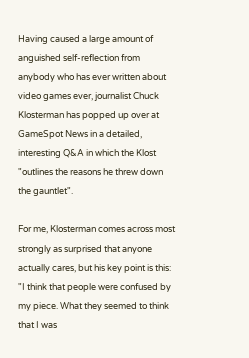Having caused a large amount of anguished self-reflection from anybody who has ever written about video games ever, journalist Chuck Klosterman has popped up over at GameSpot News in a detailed, interesting Q&A in which the Klost "outlines the reasons he threw down the gauntlet".

For me, Klosterman comes across most strongly as surprised that anyone actually cares, but his key point is this: "I think that people were confused by my piece. What they seemed to think that I was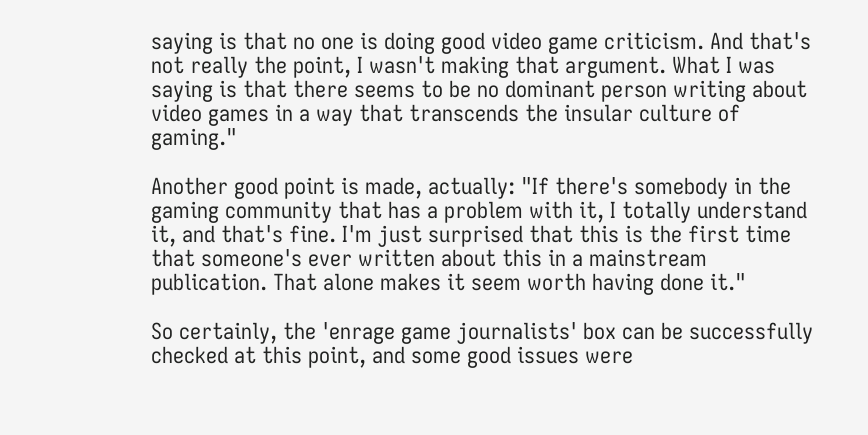saying is that no one is doing good video game criticism. And that's not really the point, I wasn't making that argument. What I was saying is that there seems to be no dominant person writing about video games in a way that transcends the insular culture of gaming."

Another good point is made, actually: "If there's somebody in the gaming community that has a problem with it, I totally understand it, and that's fine. I'm just surprised that this is the first time that someone's ever written about this in a mainstream publication. That alone makes it seem worth having done it."

So certainly, the 'enrage game journalists' box can be successfully checked at this point, and some good issues were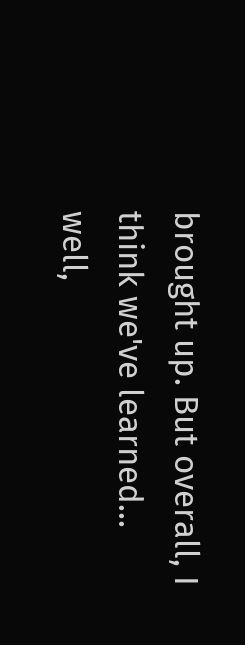brought up. But overall, I think we've learned... well,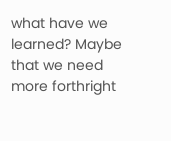what have we learned? Maybe that we need more forthright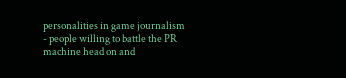personalities in game journalism - people willing to battle the PR machine head on and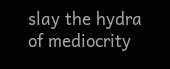slay the hydra of mediocrity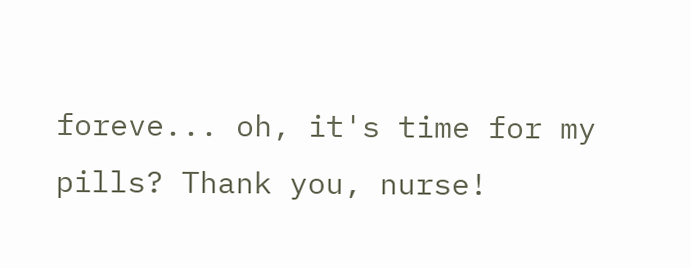foreve... oh, it's time for my pills? Thank you, nurse!